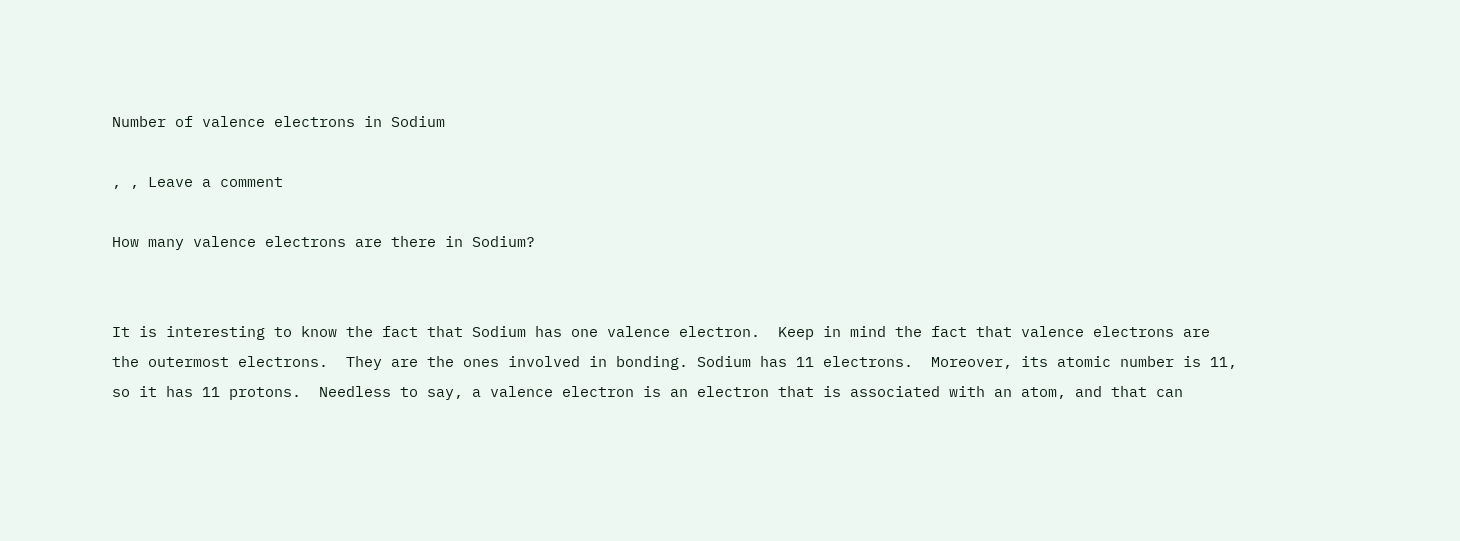Number of valence electrons in Sodium

, , Leave a comment

How many valence electrons are there in Sodium?


It is interesting to know the fact that Sodium has one valence electron.  Keep in mind the fact that valence electrons are the outermost electrons.  They are the ones involved in bonding. Sodium has 11 electrons.  Moreover, its atomic number is 11, so it has 11 protons.  Needless to say, a valence electron is an electron that is associated with an atom, and that can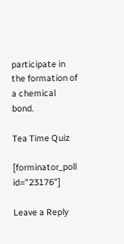participate in the formation of a chemical bond.

Tea Time Quiz

[forminator_poll id="23176"]

Leave a Reply